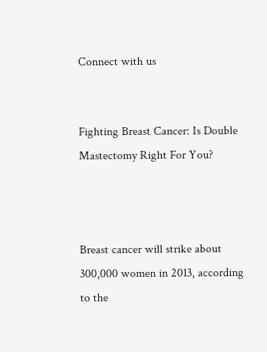Connect with us


Fighting Breast Cancer: Is Double Mastectomy Right For You?



Breast cancer will strike about 300,000 women in 2013, according to the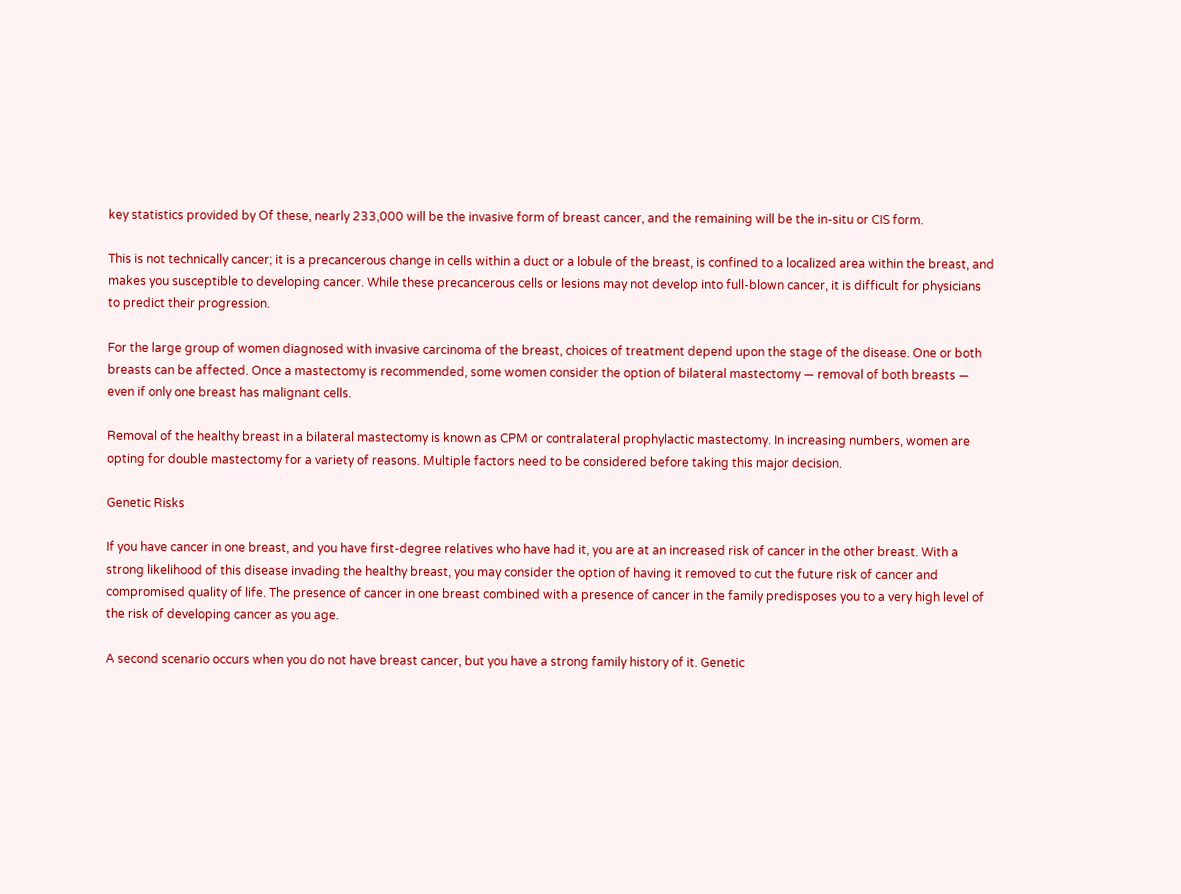key statistics provided by Of these, nearly 233,000 will be the invasive form of breast cancer, and the remaining will be the in-situ or CIS form.

This is not technically cancer; it is a precancerous change in cells within a duct or a lobule of the breast, is confined to a localized area within the breast, and makes you susceptible to developing cancer. While these precancerous cells or lesions may not develop into full-blown cancer, it is difficult for physicians to predict their progression.

For the large group of women diagnosed with invasive carcinoma of the breast, choices of treatment depend upon the stage of the disease. One or both breasts can be affected. Once a mastectomy is recommended, some women consider the option of bilateral mastectomy — removal of both breasts — even if only one breast has malignant cells.

Removal of the healthy breast in a bilateral mastectomy is known as CPM or contralateral prophylactic mastectomy. In increasing numbers, women are opting for double mastectomy for a variety of reasons. Multiple factors need to be considered before taking this major decision.

Genetic Risks

If you have cancer in one breast, and you have first-degree relatives who have had it, you are at an increased risk of cancer in the other breast. With a strong likelihood of this disease invading the healthy breast, you may consider the option of having it removed to cut the future risk of cancer and compromised quality of life. The presence of cancer in one breast combined with a presence of cancer in the family predisposes you to a very high level of the risk of developing cancer as you age.

A second scenario occurs when you do not have breast cancer, but you have a strong family history of it. Genetic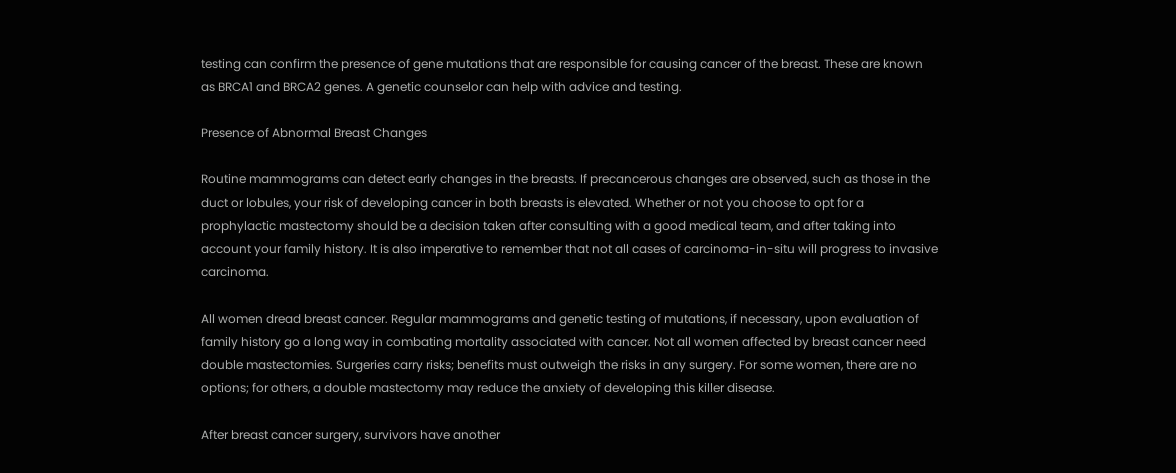testing can confirm the presence of gene mutations that are responsible for causing cancer of the breast. These are known as BRCA1 and BRCA2 genes. A genetic counselor can help with advice and testing.

Presence of Abnormal Breast Changes

Routine mammograms can detect early changes in the breasts. If precancerous changes are observed, such as those in the duct or lobules, your risk of developing cancer in both breasts is elevated. Whether or not you choose to opt for a prophylactic mastectomy should be a decision taken after consulting with a good medical team, and after taking into account your family history. It is also imperative to remember that not all cases of carcinoma-in-situ will progress to invasive carcinoma.

All women dread breast cancer. Regular mammograms and genetic testing of mutations, if necessary, upon evaluation of family history go a long way in combating mortality associated with cancer. Not all women affected by breast cancer need double mastectomies. Surgeries carry risks; benefits must outweigh the risks in any surgery. For some women, there are no options; for others, a double mastectomy may reduce the anxiety of developing this killer disease.

After breast cancer surgery, survivors have another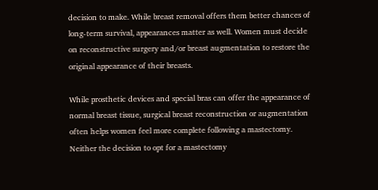decision to make. While breast removal offers them better chances of long-term survival, appearances matter as well. Women must decide on reconstructive surgery and/or breast augmentation to restore the original appearance of their breasts.

While prosthetic devices and special bras can offer the appearance of normal breast tissue, surgical breast reconstruction or augmentation often helps women feel more complete following a mastectomy. Neither the decision to opt for a mastectomy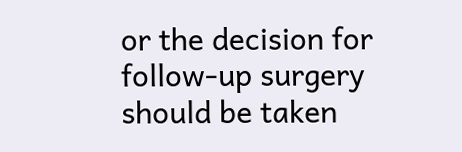or the decision for follow-up surgery should be taken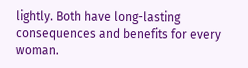lightly. Both have long-lasting consequences and benefits for every woman.